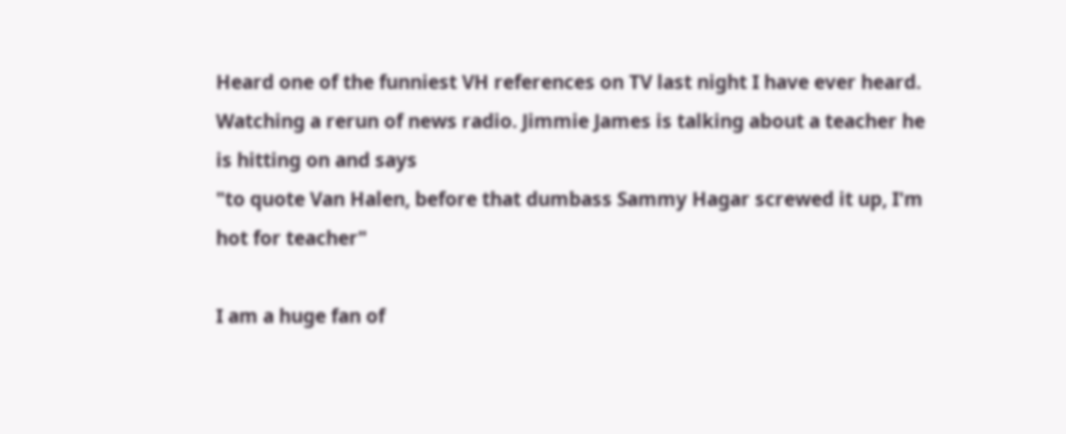Heard one of the funniest VH references on TV last night I have ever heard. Watching a rerun of news radio. Jimmie James is talking about a teacher he is hitting on and says
"to quote Van Halen, before that dumbass Sammy Hagar screwed it up, I'm hot for teacher"

I am a huge fan of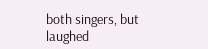both singers, but laughed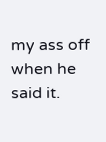my ass off when he said it.